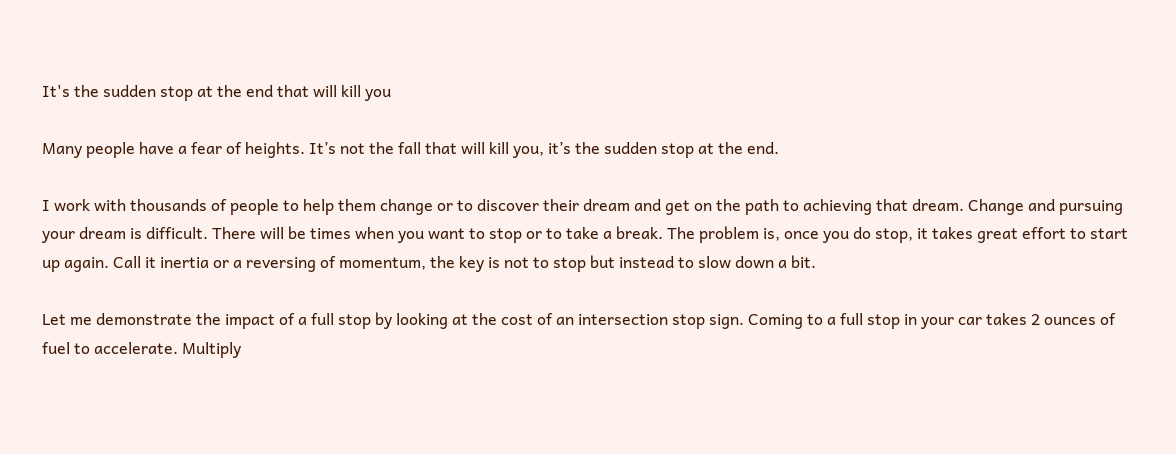It's the sudden stop at the end that will kill you

Many people have a fear of heights. It’s not the fall that will kill you, it’s the sudden stop at the end.

I work with thousands of people to help them change or to discover their dream and get on the path to achieving that dream. Change and pursuing your dream is difficult. There will be times when you want to stop or to take a break. The problem is, once you do stop, it takes great effort to start up again. Call it inertia or a reversing of momentum, the key is not to stop but instead to slow down a bit.

Let me demonstrate the impact of a full stop by looking at the cost of an intersection stop sign. Coming to a full stop in your car takes 2 ounces of fuel to accelerate. Multiply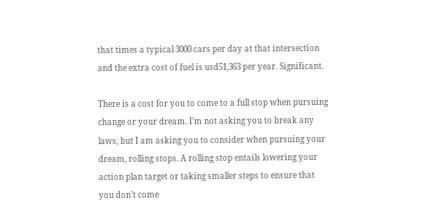that times a typical 3000 cars per day at that intersection and the extra cost of fuel is usd51,363 per year. Significant.

There is a cost for you to come to a full stop when pursuing change or your dream. I’m not asking you to break any laws, but I am asking you to consider when pursuing your dream, rolling stops. A rolling stop entails lowering your action plan target or taking smaller steps to ensure that you don’t come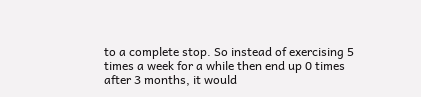to a complete stop. So instead of exercising 5 times a week for a while then end up 0 times after 3 months, it would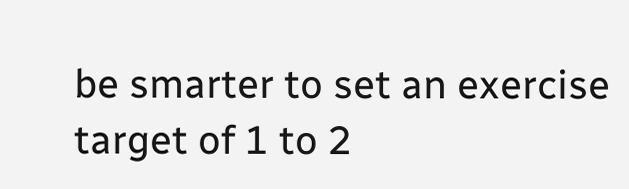be smarter to set an exercise target of 1 to 2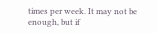times per week. It may not be enough, but if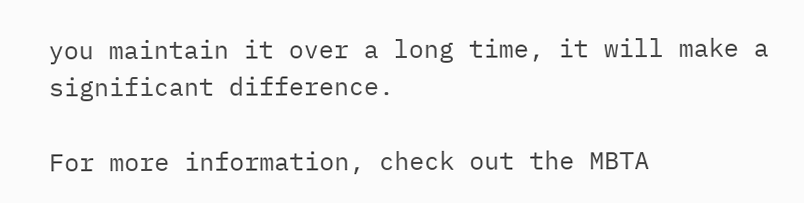you maintain it over a long time, it will make a significant difference.

For more information, check out the MBTA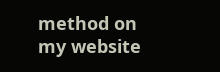method on my website